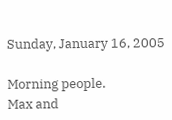Sunday, January 16, 2005

Morning people.
Max and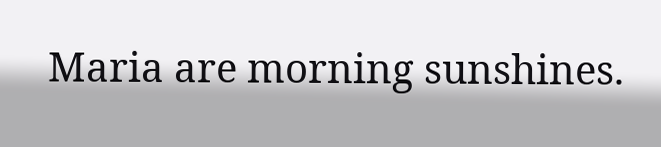Maria are morning sunshines.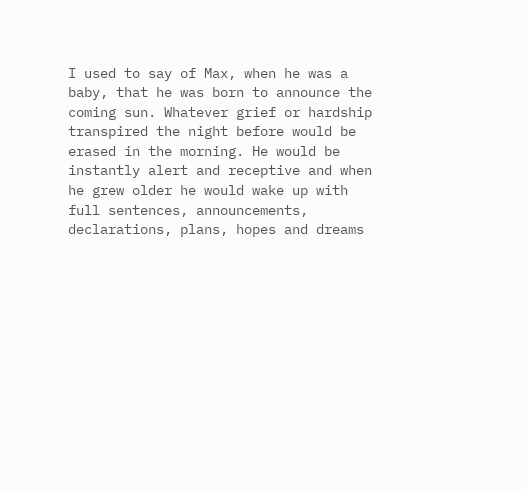I used to say of Max, when he was a baby, that he was born to announce the coming sun. Whatever grief or hardship transpired the night before would be erased in the morning. He would be instantly alert and receptive and when he grew older he would wake up with full sentences, announcements, declarations, plans, hopes and dreams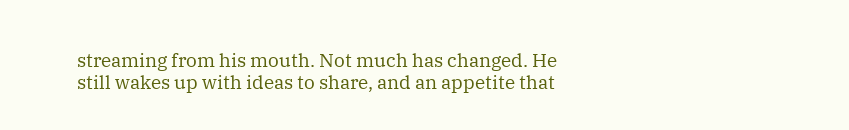streaming from his mouth. Not much has changed. He still wakes up with ideas to share, and an appetite that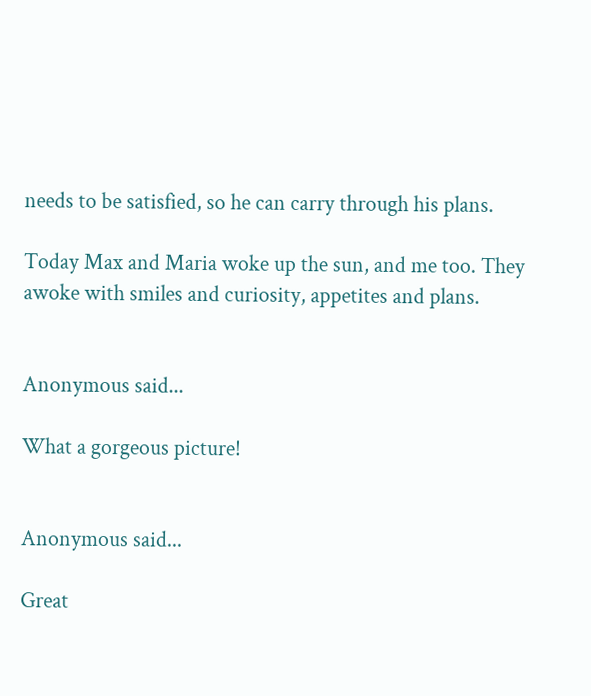needs to be satisfied, so he can carry through his plans.

Today Max and Maria woke up the sun, and me too. They awoke with smiles and curiosity, appetites and plans.


Anonymous said...

What a gorgeous picture!


Anonymous said...

Great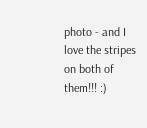photo - and I love the stripes on both of them!!! :)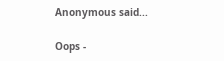Anonymous said...

Oops -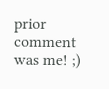prior comment was me! ;)